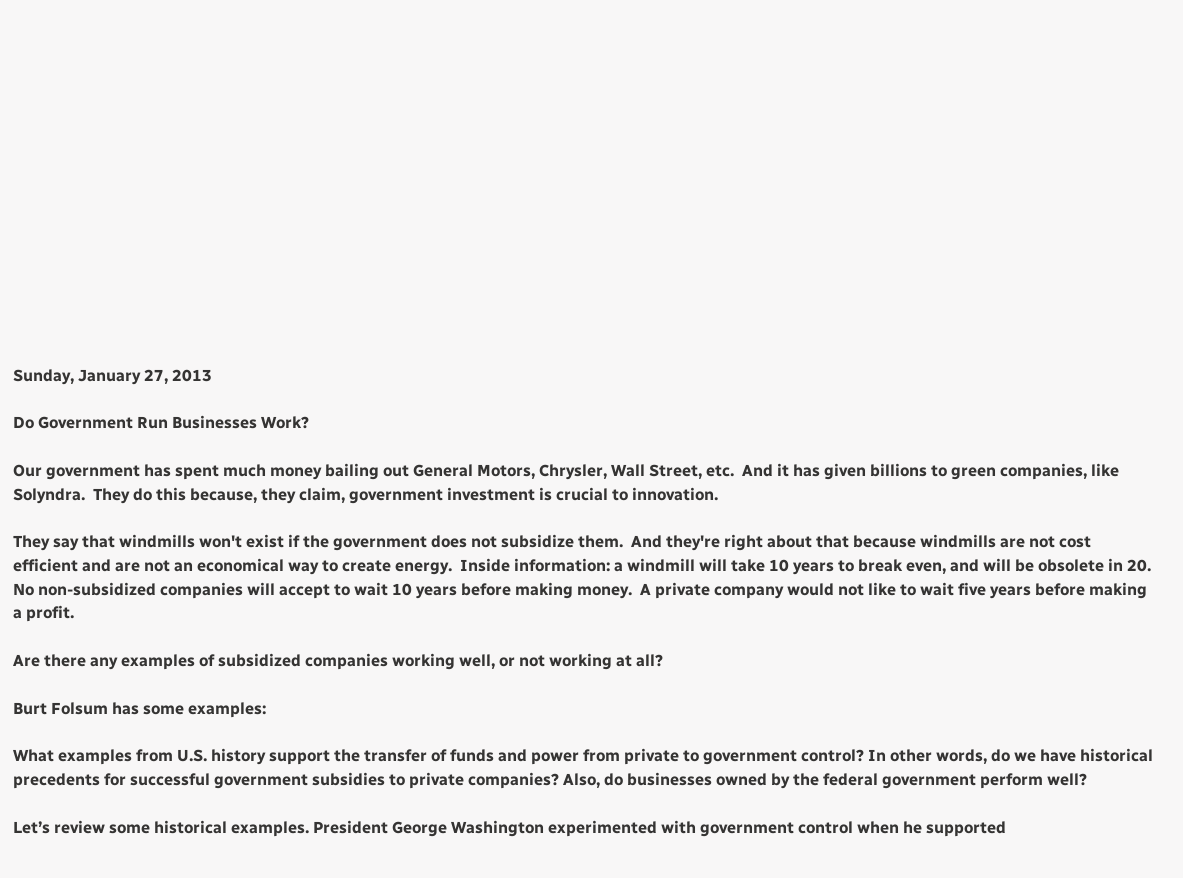Sunday, January 27, 2013

Do Government Run Businesses Work?

Our government has spent much money bailing out General Motors, Chrysler, Wall Street, etc.  And it has given billions to green companies, like Solyndra.  They do this because, they claim, government investment is crucial to innovation.

They say that windmills won't exist if the government does not subsidize them.  And they're right about that because windmills are not cost efficient and are not an economical way to create energy.  Inside information: a windmill will take 10 years to break even, and will be obsolete in 20.  No non-subsidized companies will accept to wait 10 years before making money.  A private company would not like to wait five years before making a profit.

Are there any examples of subsidized companies working well, or not working at all?

Burt Folsum has some examples:

What examples from U.S. history support the transfer of funds and power from private to government control? In other words, do we have historical precedents for successful government subsidies to private companies? Also, do businesses owned by the federal government perform well?

Let’s review some historical examples. President George Washington experimented with government control when he supported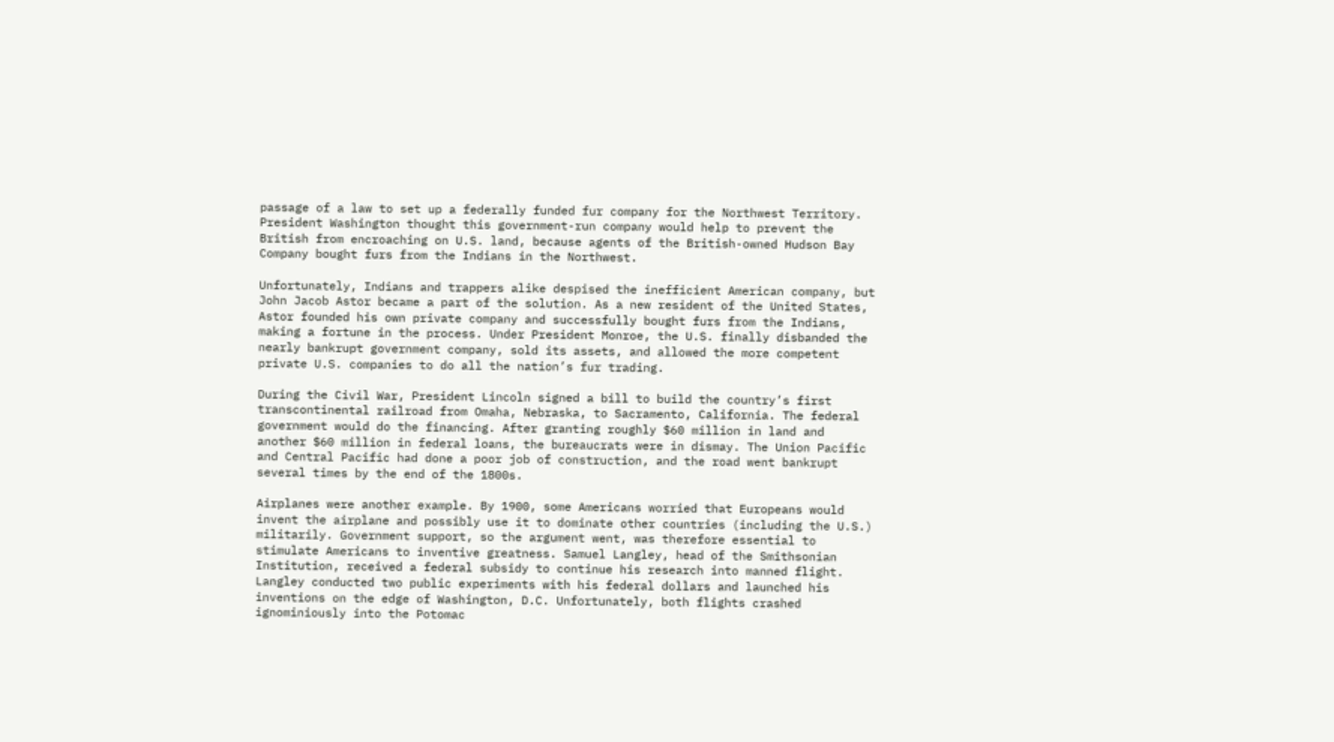passage of a law to set up a federally funded fur company for the Northwest Territory. President Washington thought this government-run company would help to prevent the British from encroaching on U.S. land, because agents of the British-owned Hudson Bay Company bought furs from the Indians in the Northwest.

Unfortunately, Indians and trappers alike despised the inefficient American company, but John Jacob Astor became a part of the solution. As a new resident of the United States, Astor founded his own private company and successfully bought furs from the Indians, making a fortune in the process. Under President Monroe, the U.S. finally disbanded the nearly bankrupt government company, sold its assets, and allowed the more competent private U.S. companies to do all the nation’s fur trading.

During the Civil War, President Lincoln signed a bill to build the country’s first transcontinental railroad from Omaha, Nebraska, to Sacramento, California. The federal government would do the financing. After granting roughly $60 million in land and another $60 million in federal loans, the bureaucrats were in dismay. The Union Pacific and Central Pacific had done a poor job of construction, and the road went bankrupt several times by the end of the 1800s.

Airplanes were another example. By 1900, some Americans worried that Europeans would invent the airplane and possibly use it to dominate other countries (including the U.S.) militarily. Government support, so the argument went, was therefore essential to stimulate Americans to inventive greatness. Samuel Langley, head of the Smithsonian Institution, received a federal subsidy to continue his research into manned flight. Langley conducted two public experiments with his federal dollars and launched his inventions on the edge of Washington, D.C. Unfortunately, both flights crashed ignominiously into the Potomac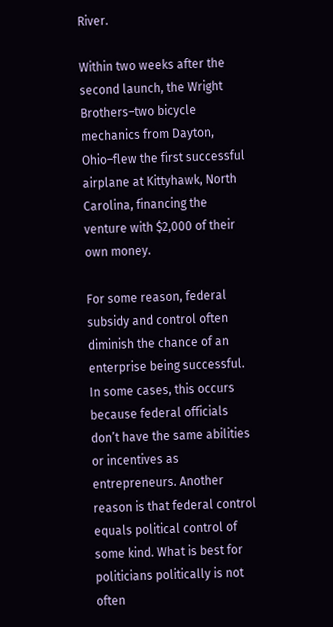River.

Within two weeks after the second launch, the Wright Brothers–two bicycle mechanics from Dayton, Ohio–flew the first successful airplane at Kittyhawk, North Carolina, financing the venture with $2,000 of their own money.

For some reason, federal subsidy and control often diminish the chance of an enterprise being successful. In some cases, this occurs because federal officials don’t have the same abilities or incentives as entrepreneurs. Another reason is that federal control equals political control of some kind. What is best for politicians politically is not often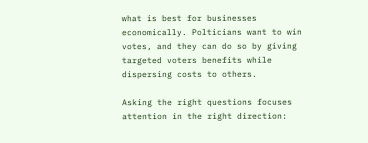what is best for businesses economically. Polticians want to win votes, and they can do so by giving targeted voters benefits while dispersing costs to others.

Asking the right questions focuses attention in the right direction: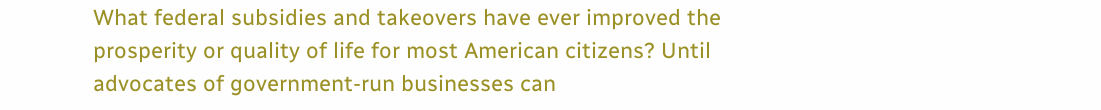What federal subsidies and takeovers have ever improved the prosperity or quality of life for most American citizens? Until advocates of government-run businesses can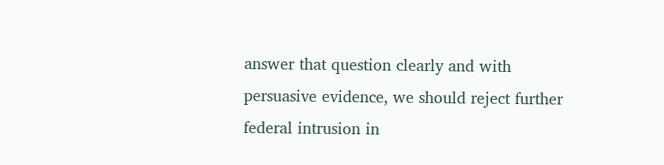answer that question clearly and with persuasive evidence, we should reject further federal intrusion in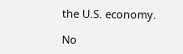the U.S. economy.

No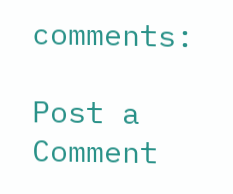comments:

Post a Comment